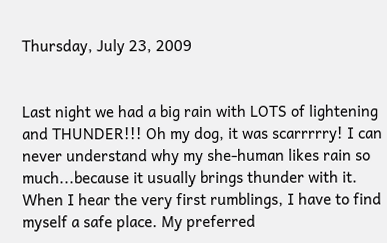Thursday, July 23, 2009


Last night we had a big rain with LOTS of lightening and THUNDER!!! Oh my dog, it was scarrrrry! I can never understand why my she-human likes rain so much...because it usually brings thunder with it. When I hear the very first rumblings, I have to find myself a safe place. My preferred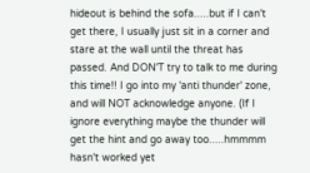hideout is behind the sofa.....but if I can't get there, I usually just sit in a corner and stare at the wall until the threat has passed. And DON'T try to talk to me during this time!! I go into my 'anti thunder' zone, and will NOT acknowledge anyone. (If I ignore everything maybe the thunder will get the hint and go away too.....hmmmm hasn't worked yet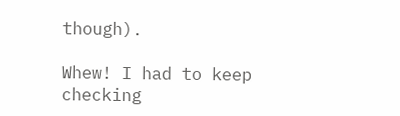though).

Whew! I had to keep checking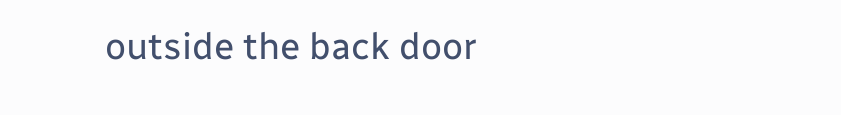outside the back door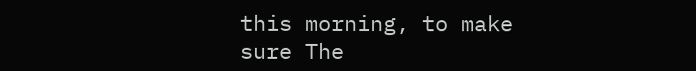this morning, to make sure The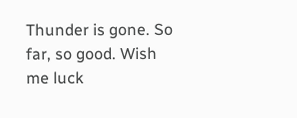Thunder is gone. So far, so good. Wish me luck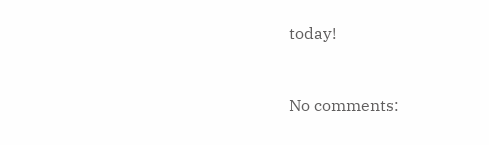today!


No comments: